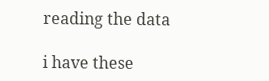reading the data

i have these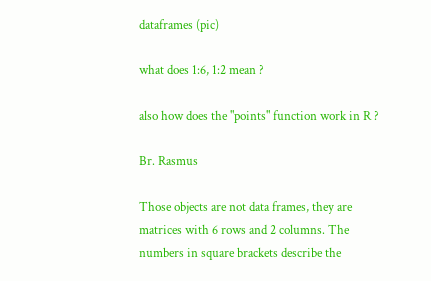dataframes (pic)

what does 1:6, 1:2 mean ?

also how does the "points" function work in R ?

Br. Rasmus

Those objects are not data frames, they are matrices with 6 rows and 2 columns. The numbers in square brackets describe the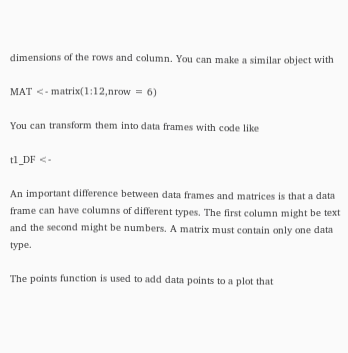dimensions of the rows and column. You can make a similar object with

MAT <- matrix(1:12,nrow = 6)

You can transform them into data frames with code like

t1_DF <-

An important difference between data frames and matrices is that a data frame can have columns of different types. The first column might be text and the second might be numbers. A matrix must contain only one data type.

The points function is used to add data points to a plot that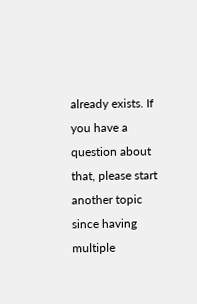already exists. If you have a question about that, please start another topic since having multiple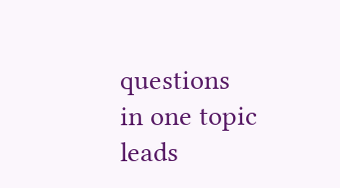questions in one topic leads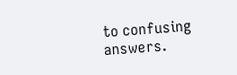to confusing answers.